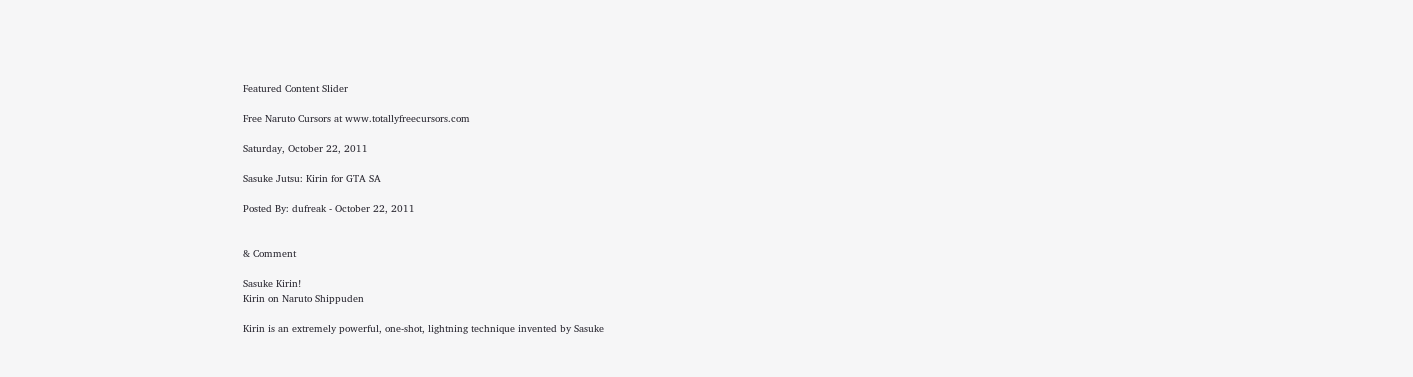Featured Content Slider

Free Naruto Cursors at www.totallyfreecursors.com

Saturday, October 22, 2011

Sasuke Jutsu: Kirin for GTA SA

Posted By: dufreak - October 22, 2011


& Comment

Sasuke Kirin!
Kirin on Naruto Shippuden

Kirin is an extremely powerful, one-shot, lightning technique invented by Sasuke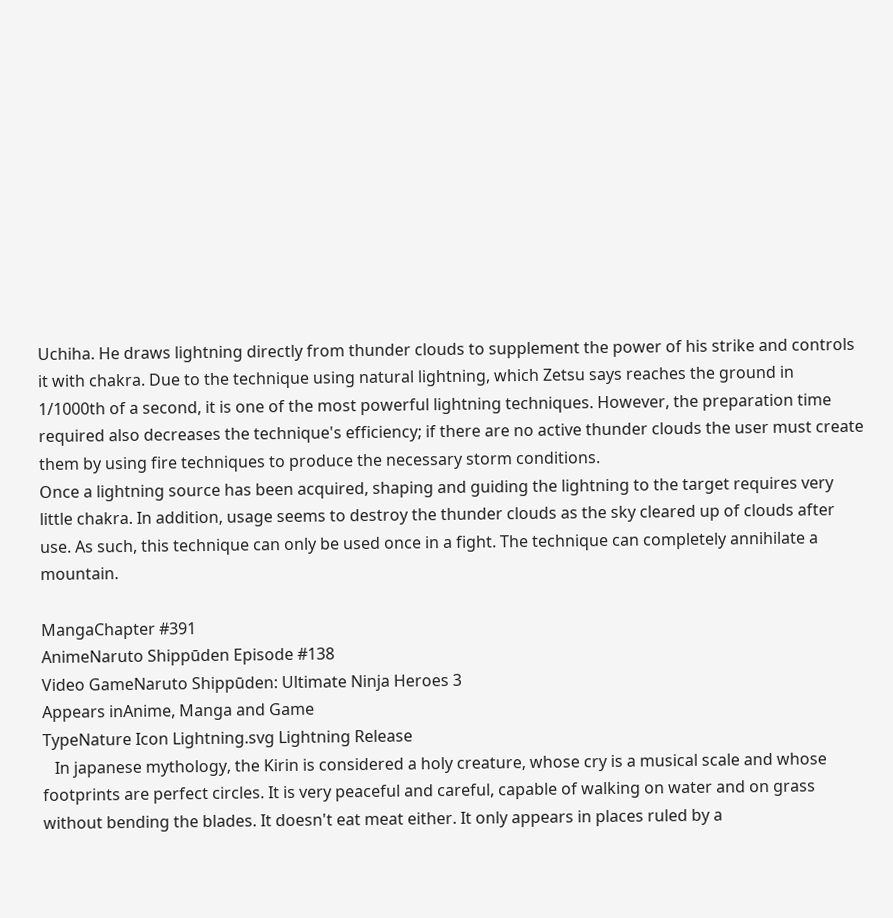Uchiha. He draws lightning directly from thunder clouds to supplement the power of his strike and controls it with chakra. Due to the technique using natural lightning, which Zetsu says reaches the ground in 1/1000th of a second, it is one of the most powerful lightning techniques. However, the preparation time required also decreases the technique's efficiency; if there are no active thunder clouds the user must create them by using fire techniques to produce the necessary storm conditions.
Once a lightning source has been acquired, shaping and guiding the lightning to the target requires very little chakra. In addition, usage seems to destroy the thunder clouds as the sky cleared up of clouds after use. As such, this technique can only be used once in a fight. The technique can completely annihilate a mountain.

MangaChapter #391
AnimeNaruto Shippūden Episode #138
Video GameNaruto Shippūden: Ultimate Ninja Heroes 3
Appears inAnime, Manga and Game
TypeNature Icon Lightning.svg Lightning Release
   In japanese mythology, the Kirin is considered a holy creature, whose cry is a musical scale and whose footprints are perfect circles. It is very peaceful and careful, capable of walking on water and on grass without bending the blades. It doesn't eat meat either. It only appears in places ruled by a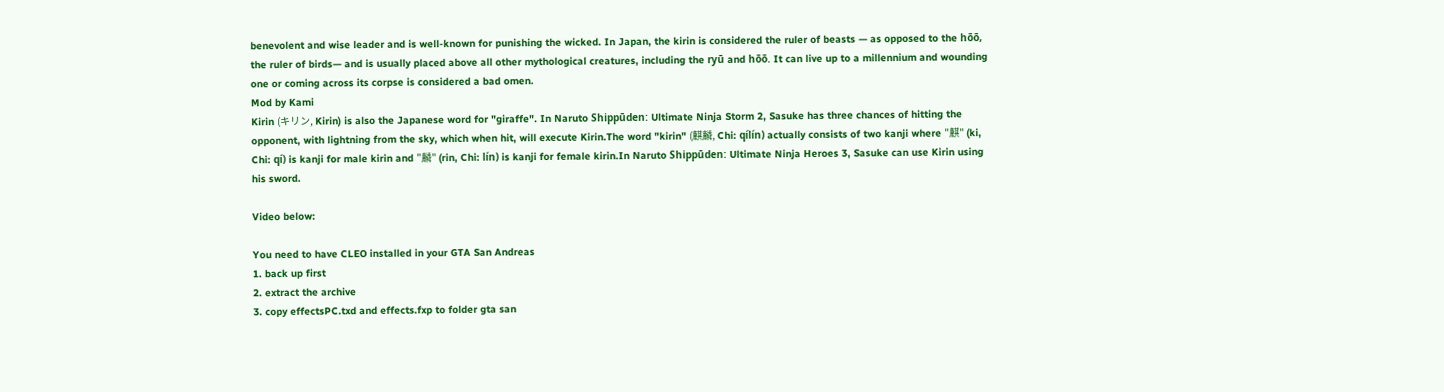benevolent and wise leader and is well-known for punishing the wicked. In Japan, the kirin is considered the ruler of beasts — as opposed to the hōō, the ruler of birds— and is usually placed above all other mythological creatures, including the ryū and hōō. It can live up to a millennium and wounding one or coming across its corpse is considered a bad omen.
Mod by Kami
Kirin (キリン, Kirin) is also the Japanese word for "giraffe". In Naruto Shippūden: Ultimate Ninja Storm 2, Sasuke has three chances of hitting the opponent, with lightning from the sky, which when hit, will execute Kirin.The word "kirin" (麒麟, Chi: qílín) actually consists of two kanji where "麒" (ki, Chi: qí) is kanji for male kirin and "麟" (rin, Chi: lín) is kanji for female kirin.In Naruto Shippūden: Ultimate Ninja Heroes 3, Sasuke can use Kirin using his sword.

Video below:

You need to have CLEO installed in your GTA San Andreas
1. back up first
2. extract the archive
3. copy effectsPC.txd and effects.fxp to folder gta san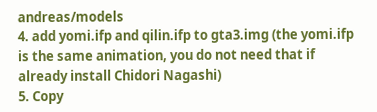andreas/models
4. add yomi.ifp and qilin.ifp to gta3.img (the yomi.ifp is the same animation, you do not need that if already install Chidori Nagashi)
5. Copy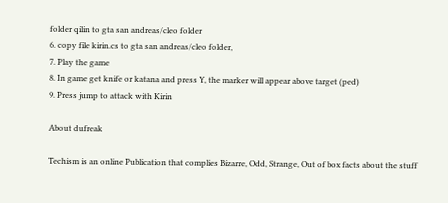folder qilin to gta san andreas/cleo folder
6. copy file kirin.cs to gta san andreas/cleo folder,
7. Play the game
8. In game get knife or katana and press Y, the marker will appear above target (ped)
9. Press jump to attack with Kirin

About dufreak

Techism is an online Publication that complies Bizarre, Odd, Strange, Out of box facts about the stuff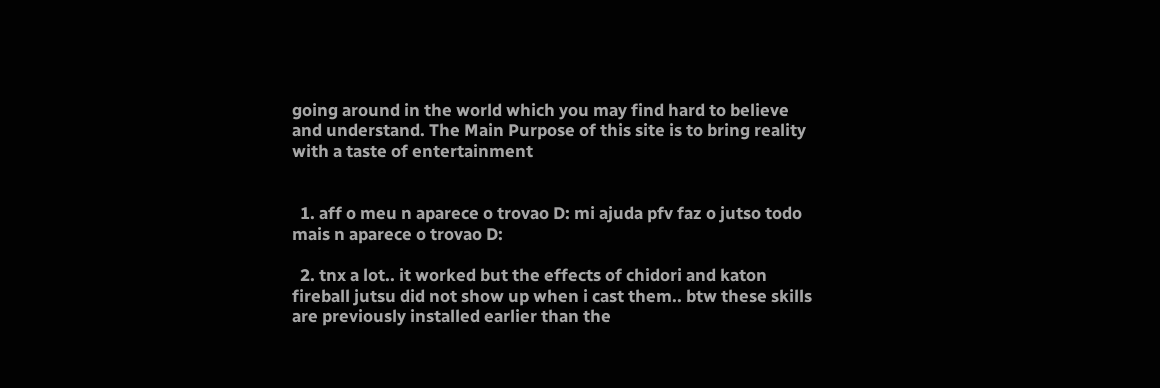going around in the world which you may find hard to believe and understand. The Main Purpose of this site is to bring reality with a taste of entertainment


  1. aff o meu n aparece o trovao D: mi ajuda pfv faz o jutso todo mais n aparece o trovao D:

  2. tnx a lot.. it worked but the effects of chidori and katon fireball jutsu did not show up when i cast them.. btw these skills are previously installed earlier than the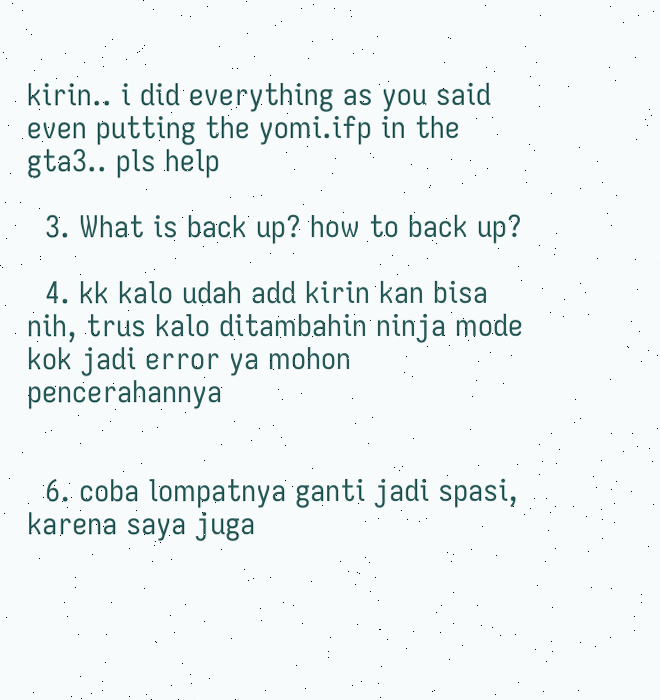kirin.. i did everything as you said even putting the yomi.ifp in the gta3.. pls help

  3. What is back up? how to back up?

  4. kk kalo udah add kirin kan bisa nih, trus kalo ditambahin ninja mode kok jadi error ya mohon pencerahannya


  6. coba lompatnya ganti jadi spasi, karena saya juga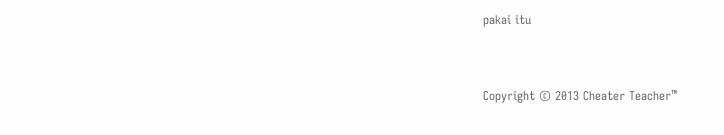pakai itu


Copyright © 2013 Cheater Teacher™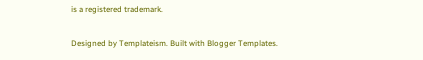is a registered trademark.

Designed by Templateism. Built with Blogger Templates.